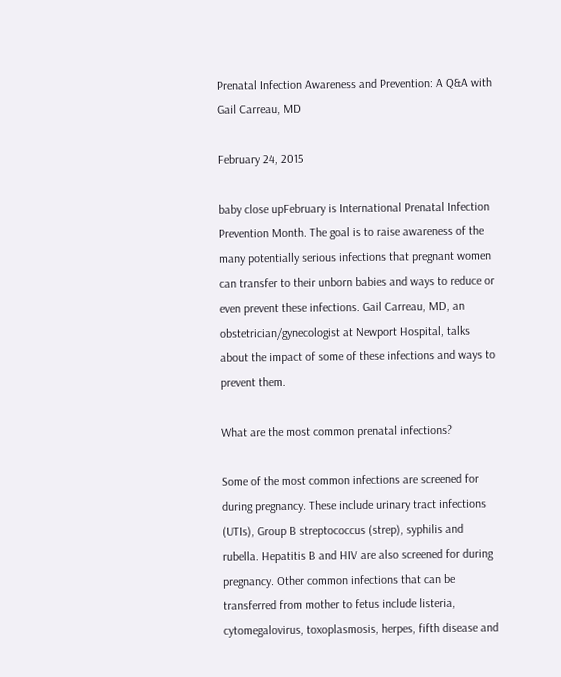Prenatal Infection Awareness and Prevention: A Q&A with Gail Carreau, MD

February 24, 2015

baby close upFebruary is International Prenatal Infection Prevention Month. The goal is to raise awareness of the many potentially serious infections that pregnant women can transfer to their unborn babies and ways to reduce or even prevent these infections. Gail Carreau, MD, an obstetrician/gynecologist at Newport Hospital, talks about the impact of some of these infections and ways to prevent them.

What are the most common prenatal infections?

Some of the most common infections are screened for during pregnancy. These include urinary tract infections (UTIs), Group B streptococcus (strep), syphilis and rubella. Hepatitis B and HIV are also screened for during pregnancy. Other common infections that can be transferred from mother to fetus include listeria, cytomegalovirus, toxoplasmosis, herpes, fifth disease and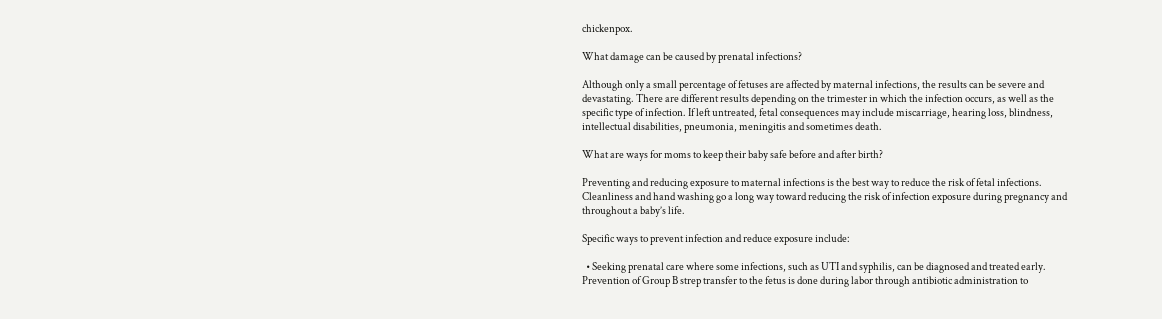chickenpox.

What damage can be caused by prenatal infections?

Although only a small percentage of fetuses are affected by maternal infections, the results can be severe and devastating. There are different results depending on the trimester in which the infection occurs, as well as the specific type of infection. If left untreated, fetal consequences may include miscarriage, hearing loss, blindness, intellectual disabilities, pneumonia, meningitis and sometimes death.

What are ways for moms to keep their baby safe before and after birth?

Preventing and reducing exposure to maternal infections is the best way to reduce the risk of fetal infections. Cleanliness and hand washing go a long way toward reducing the risk of infection exposure during pregnancy and throughout a baby’s life.

Specific ways to prevent infection and reduce exposure include:

  • Seeking prenatal care where some infections, such as UTI and syphilis, can be diagnosed and treated early. Prevention of Group B strep transfer to the fetus is done during labor through antibiotic administration to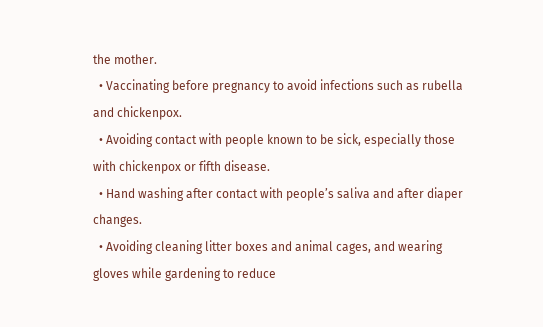the mother.
  • Vaccinating before pregnancy to avoid infections such as rubella and chickenpox.
  • Avoiding contact with people known to be sick, especially those with chickenpox or fifth disease.
  • Hand washing after contact with people’s saliva and after diaper changes.
  • Avoiding cleaning litter boxes and animal cages, and wearing gloves while gardening to reduce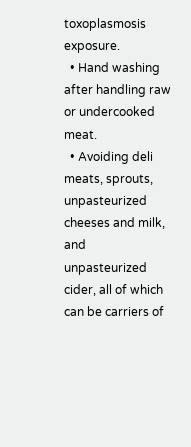toxoplasmosis exposure.
  • Hand washing after handling raw or undercooked meat.
  • Avoiding deli meats, sprouts, unpasteurized cheeses and milk, and unpasteurized cider, all of which can be carriers of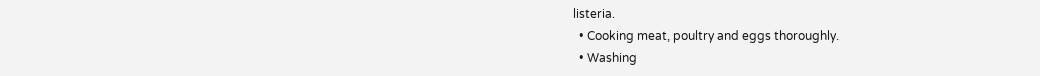listeria.
  • Cooking meat, poultry and eggs thoroughly.
  • Washing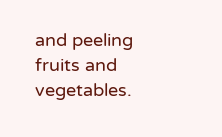and peeling fruits and vegetables.